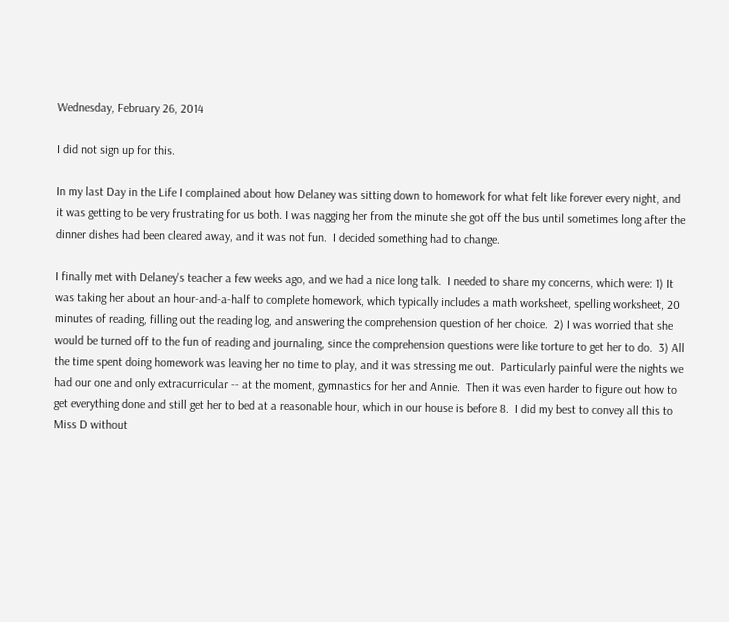Wednesday, February 26, 2014

I did not sign up for this.

In my last Day in the Life I complained about how Delaney was sitting down to homework for what felt like forever every night, and it was getting to be very frustrating for us both. I was nagging her from the minute she got off the bus until sometimes long after the dinner dishes had been cleared away, and it was not fun.  I decided something had to change.

I finally met with Delaney's teacher a few weeks ago, and we had a nice long talk.  I needed to share my concerns, which were: 1) It was taking her about an hour-and-a-half to complete homework, which typically includes a math worksheet, spelling worksheet, 20 minutes of reading, filling out the reading log, and answering the comprehension question of her choice.  2) I was worried that she would be turned off to the fun of reading and journaling, since the comprehension questions were like torture to get her to do.  3) All the time spent doing homework was leaving her no time to play, and it was stressing me out.  Particularly painful were the nights we had our one and only extracurricular -- at the moment, gymnastics for her and Annie.  Then it was even harder to figure out how to get everything done and still get her to bed at a reasonable hour, which in our house is before 8.  I did my best to convey all this to Miss D without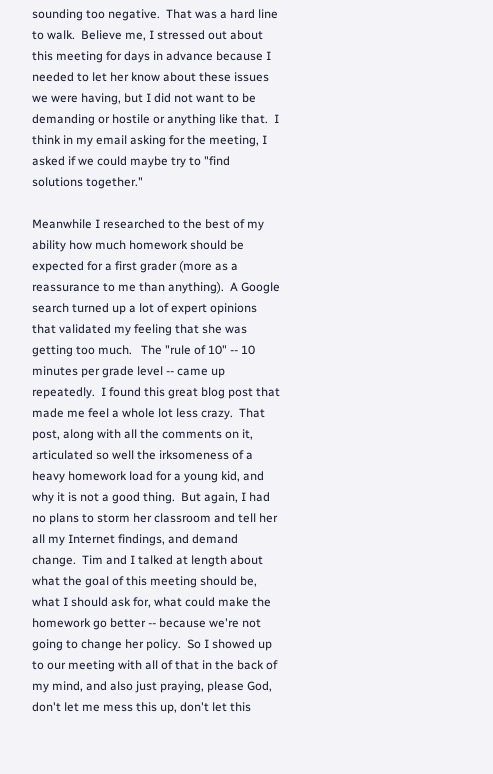sounding too negative.  That was a hard line to walk.  Believe me, I stressed out about this meeting for days in advance because I needed to let her know about these issues we were having, but I did not want to be demanding or hostile or anything like that.  I think in my email asking for the meeting, I asked if we could maybe try to "find solutions together."

Meanwhile I researched to the best of my ability how much homework should be expected for a first grader (more as a reassurance to me than anything).  A Google search turned up a lot of expert opinions that validated my feeling that she was getting too much.   The "rule of 10" -- 10 minutes per grade level -- came up repeatedly.  I found this great blog post that made me feel a whole lot less crazy.  That post, along with all the comments on it, articulated so well the irksomeness of a heavy homework load for a young kid, and why it is not a good thing.  But again, I had no plans to storm her classroom and tell her all my Internet findings, and demand change.  Tim and I talked at length about what the goal of this meeting should be, what I should ask for, what could make the homework go better -- because we're not going to change her policy.  So I showed up to our meeting with all of that in the back of my mind, and also just praying, please God, don't let me mess this up, don't let this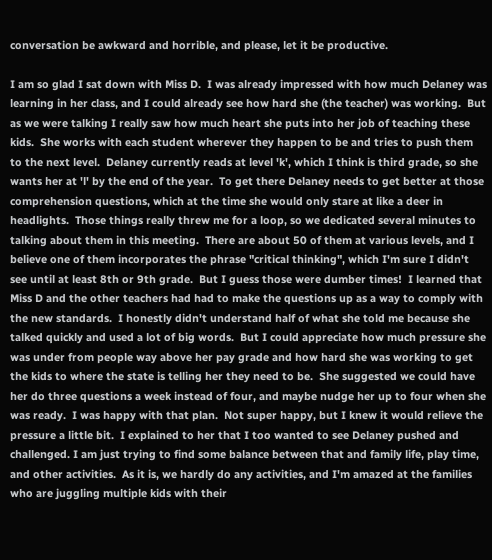conversation be awkward and horrible, and please, let it be productive.

I am so glad I sat down with Miss D.  I was already impressed with how much Delaney was learning in her class, and I could already see how hard she (the teacher) was working.  But as we were talking I really saw how much heart she puts into her job of teaching these kids.  She works with each student wherever they happen to be and tries to push them to the next level.  Delaney currently reads at level 'k', which I think is third grade, so she wants her at 'l' by the end of the year.  To get there Delaney needs to get better at those comprehension questions, which at the time she would only stare at like a deer in headlights.  Those things really threw me for a loop, so we dedicated several minutes to talking about them in this meeting.  There are about 50 of them at various levels, and I believe one of them incorporates the phrase "critical thinking", which I'm sure I didn't see until at least 8th or 9th grade.  But I guess those were dumber times!  I learned that Miss D and the other teachers had had to make the questions up as a way to comply with the new standards.  I honestly didn't understand half of what she told me because she talked quickly and used a lot of big words.  But I could appreciate how much pressure she was under from people way above her pay grade and how hard she was working to get the kids to where the state is telling her they need to be.  She suggested we could have her do three questions a week instead of four, and maybe nudge her up to four when she was ready.  I was happy with that plan.  Not super happy, but I knew it would relieve the pressure a little bit.  I explained to her that I too wanted to see Delaney pushed and challenged. I am just trying to find some balance between that and family life, play time, and other activities.  As it is, we hardly do any activities, and I'm amazed at the families who are juggling multiple kids with their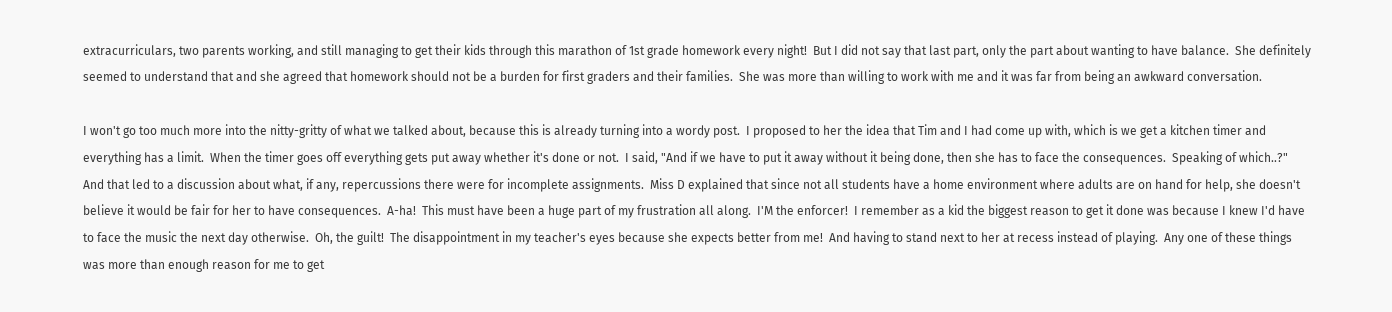extracurriculars, two parents working, and still managing to get their kids through this marathon of 1st grade homework every night!  But I did not say that last part, only the part about wanting to have balance.  She definitely seemed to understand that and she agreed that homework should not be a burden for first graders and their families.  She was more than willing to work with me and it was far from being an awkward conversation.

I won't go too much more into the nitty-gritty of what we talked about, because this is already turning into a wordy post.  I proposed to her the idea that Tim and I had come up with, which is we get a kitchen timer and everything has a limit.  When the timer goes off everything gets put away whether it's done or not.  I said, "And if we have to put it away without it being done, then she has to face the consequences.  Speaking of which..?"  And that led to a discussion about what, if any, repercussions there were for incomplete assignments.  Miss D explained that since not all students have a home environment where adults are on hand for help, she doesn't believe it would be fair for her to have consequences.  A-ha!  This must have been a huge part of my frustration all along.  I'M the enforcer!  I remember as a kid the biggest reason to get it done was because I knew I'd have to face the music the next day otherwise.  Oh, the guilt!  The disappointment in my teacher's eyes because she expects better from me!  And having to stand next to her at recess instead of playing.  Any one of these things was more than enough reason for me to get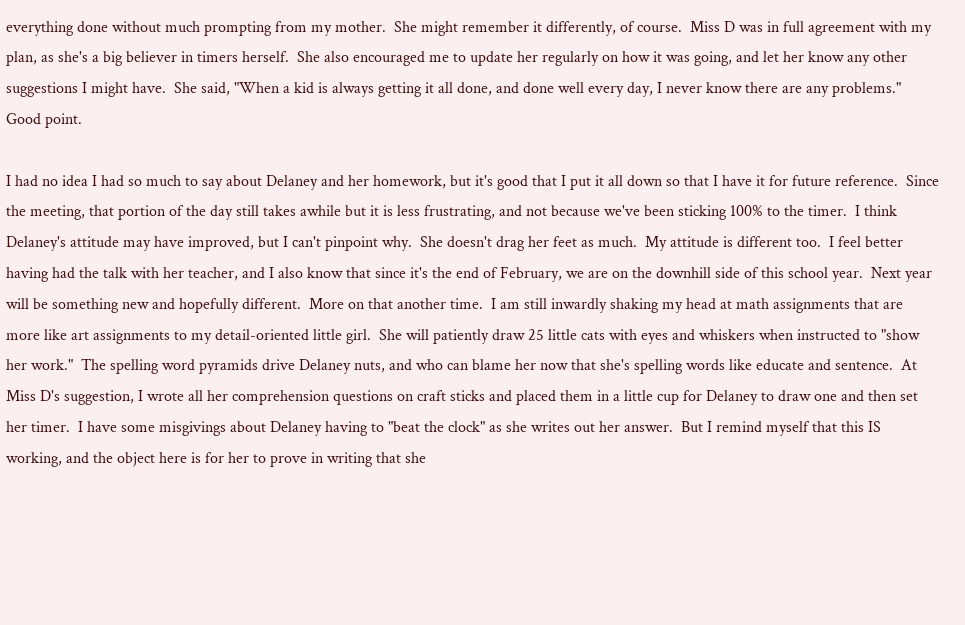everything done without much prompting from my mother.  She might remember it differently, of course.  Miss D was in full agreement with my plan, as she's a big believer in timers herself.  She also encouraged me to update her regularly on how it was going, and let her know any other suggestions I might have.  She said, "When a kid is always getting it all done, and done well every day, I never know there are any problems."  Good point.

I had no idea I had so much to say about Delaney and her homework, but it's good that I put it all down so that I have it for future reference.  Since the meeting, that portion of the day still takes awhile but it is less frustrating, and not because we've been sticking 100% to the timer.  I think Delaney's attitude may have improved, but I can't pinpoint why.  She doesn't drag her feet as much.  My attitude is different too.  I feel better having had the talk with her teacher, and I also know that since it's the end of February, we are on the downhill side of this school year.  Next year will be something new and hopefully different.  More on that another time.  I am still inwardly shaking my head at math assignments that are more like art assignments to my detail-oriented little girl.  She will patiently draw 25 little cats with eyes and whiskers when instructed to "show her work."  The spelling word pyramids drive Delaney nuts, and who can blame her now that she's spelling words like educate and sentence.  At Miss D's suggestion, I wrote all her comprehension questions on craft sticks and placed them in a little cup for Delaney to draw one and then set her timer.  I have some misgivings about Delaney having to "beat the clock" as she writes out her answer.  But I remind myself that this IS working, and the object here is for her to prove in writing that she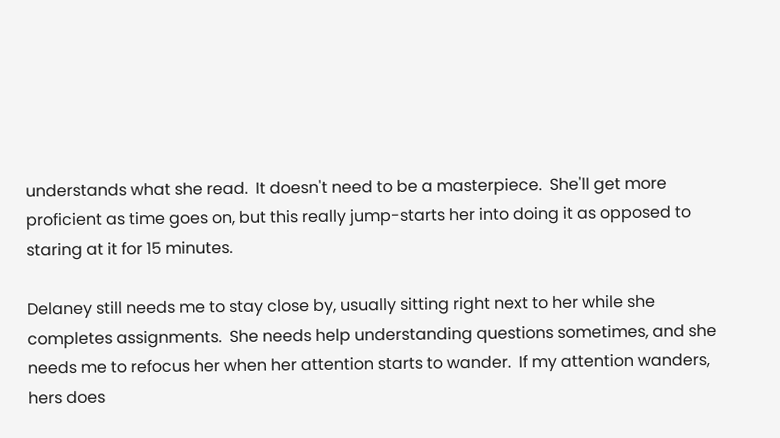understands what she read.  It doesn't need to be a masterpiece.  She'll get more proficient as time goes on, but this really jump-starts her into doing it as opposed to staring at it for 15 minutes.

Delaney still needs me to stay close by, usually sitting right next to her while she completes assignments.  She needs help understanding questions sometimes, and she needs me to refocus her when her attention starts to wander.  If my attention wanders, hers does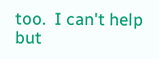too.  I can't help but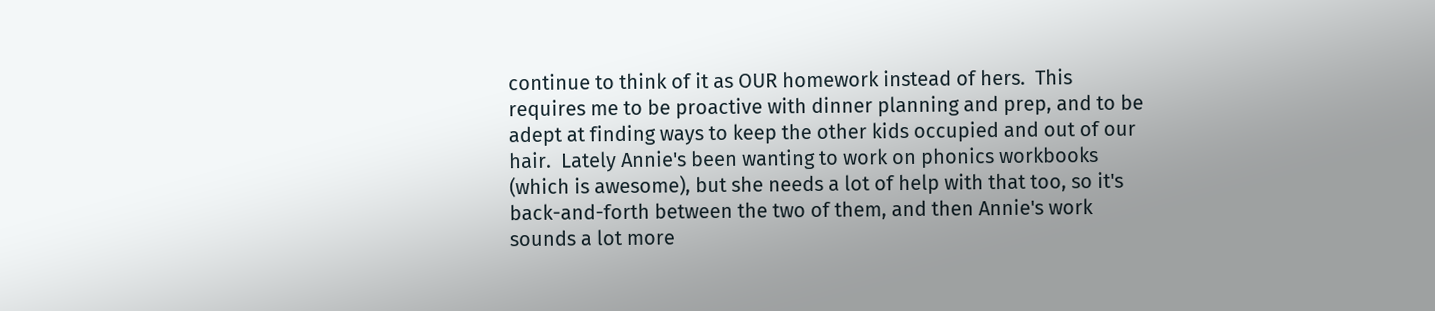continue to think of it as OUR homework instead of hers.  This requires me to be proactive with dinner planning and prep, and to be adept at finding ways to keep the other kids occupied and out of our hair.  Lately Annie's been wanting to work on phonics workbooks (which is awesome), but she needs a lot of help with that too, so it's back-and-forth between the two of them, and then Annie's work sounds a lot more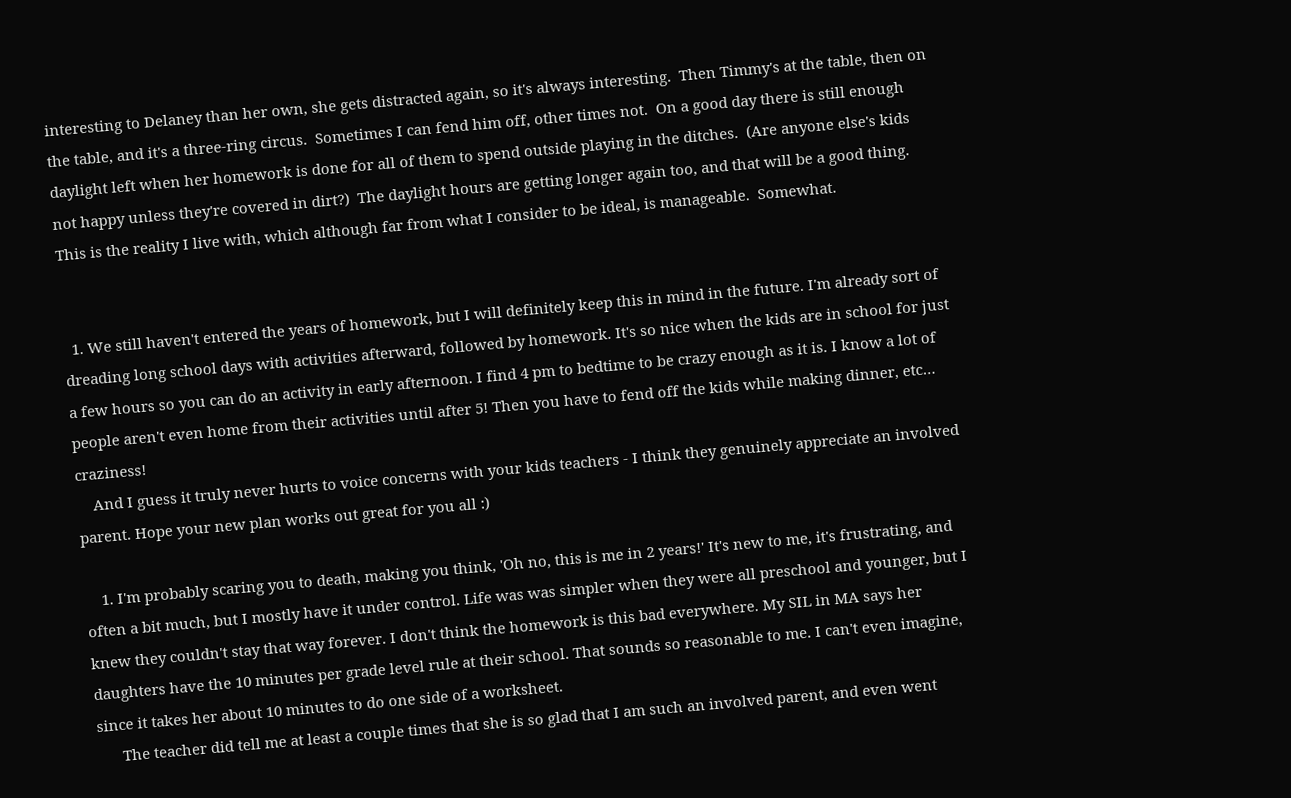interesting to Delaney than her own, she gets distracted again, so it's always interesting.  Then Timmy's at the table, then on the table, and it's a three-ring circus.  Sometimes I can fend him off, other times not.  On a good day there is still enough daylight left when her homework is done for all of them to spend outside playing in the ditches.  (Are anyone else's kids not happy unless they're covered in dirt?)  The daylight hours are getting longer again too, and that will be a good thing.  This is the reality I live with, which although far from what I consider to be ideal, is manageable.  Somewhat.


  1. We still haven't entered the years of homework, but I will definitely keep this in mind in the future. I'm already sort of dreading long school days with activities afterward, followed by homework. It's so nice when the kids are in school for just a few hours so you can do an activity in early afternoon. I find 4 pm to bedtime to be crazy enough as it is. I know a lot of people aren't even home from their activities until after 5! Then you have to fend off the kids while making dinner, etc… craziness!
    And I guess it truly never hurts to voice concerns with your kids teachers - I think they genuinely appreciate an involved parent. Hope your new plan works out great for you all :)

    1. I'm probably scaring you to death, making you think, 'Oh no, this is me in 2 years!' It's new to me, it's frustrating, and often a bit much, but I mostly have it under control. Life was was simpler when they were all preschool and younger, but I knew they couldn't stay that way forever. I don't think the homework is this bad everywhere. My SIL in MA says her daughters have the 10 minutes per grade level rule at their school. That sounds so reasonable to me. I can't even imagine, since it takes her about 10 minutes to do one side of a worksheet.
      The teacher did tell me at least a couple times that she is so glad that I am such an involved parent, and even went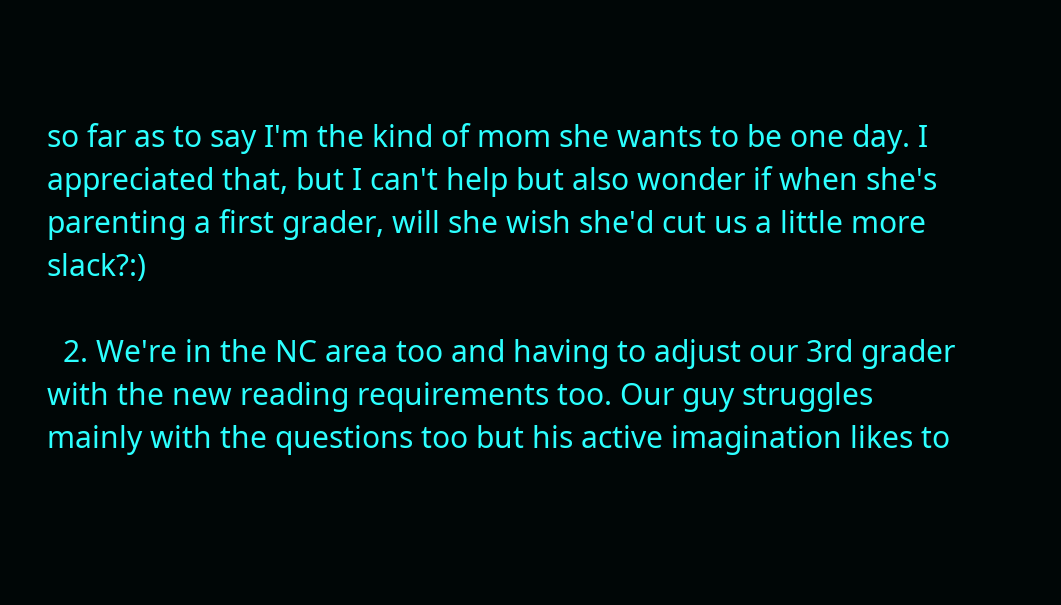so far as to say I'm the kind of mom she wants to be one day. I appreciated that, but I can't help but also wonder if when she's parenting a first grader, will she wish she'd cut us a little more slack?:)

  2. We're in the NC area too and having to adjust our 3rd grader with the new reading requirements too. Our guy struggles mainly with the questions too but his active imagination likes to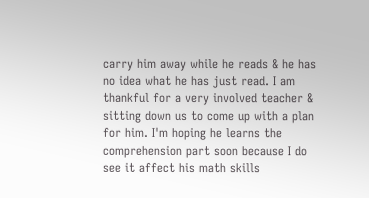carry him away while he reads & he has no idea what he has just read. I am thankful for a very involved teacher & sitting down us to come up with a plan for him. I'm hoping he learns the comprehension part soon because I do see it affect his math skills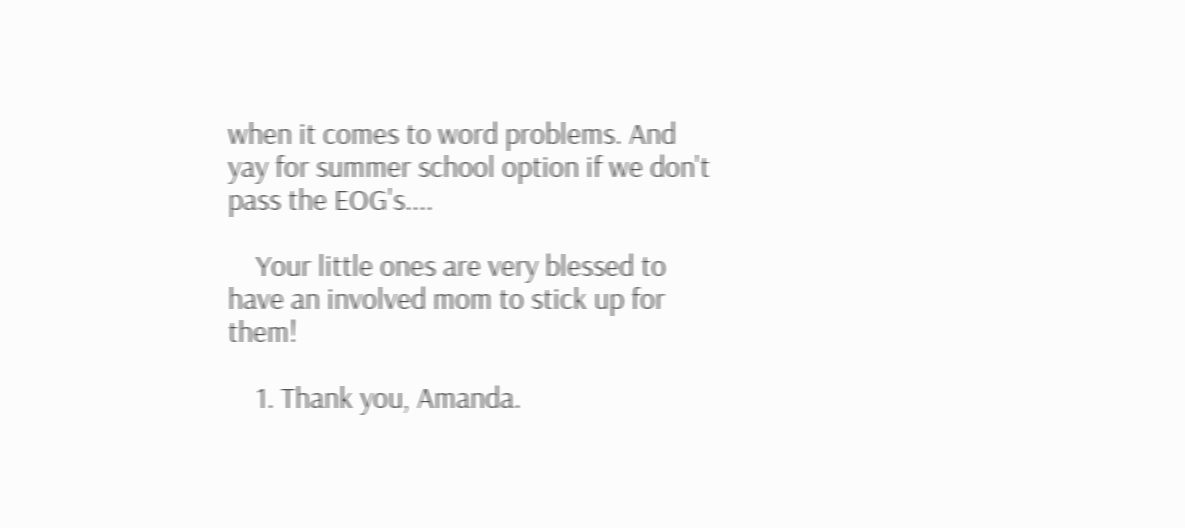when it comes to word problems. And yay for summer school option if we don't pass the EOG's....

    Your little ones are very blessed to have an involved mom to stick up for them!

    1. Thank you, Amanda.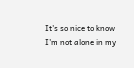It's so nice to know I'm not alone in my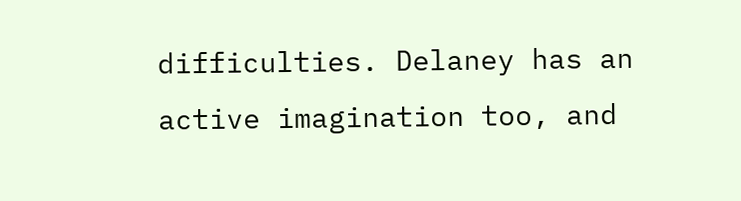difficulties. Delaney has an active imagination too, and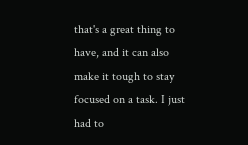that's a great thing to have, and it can also make it tough to stay focused on a task. I just had to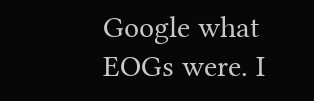Google what EOGs were. I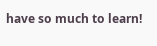have so much to learn!